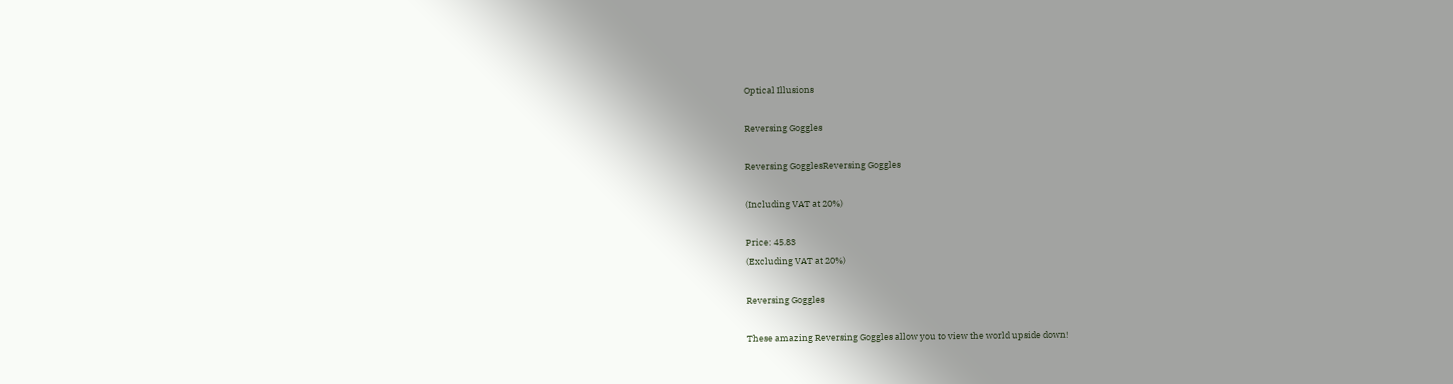Optical Illusions

Reversing Goggles

Reversing GogglesReversing Goggles

(Including VAT at 20%)

Price: 45.83
(Excluding VAT at 20%)

Reversing Goggles

These amazing Reversing Goggles allow you to view the world upside down!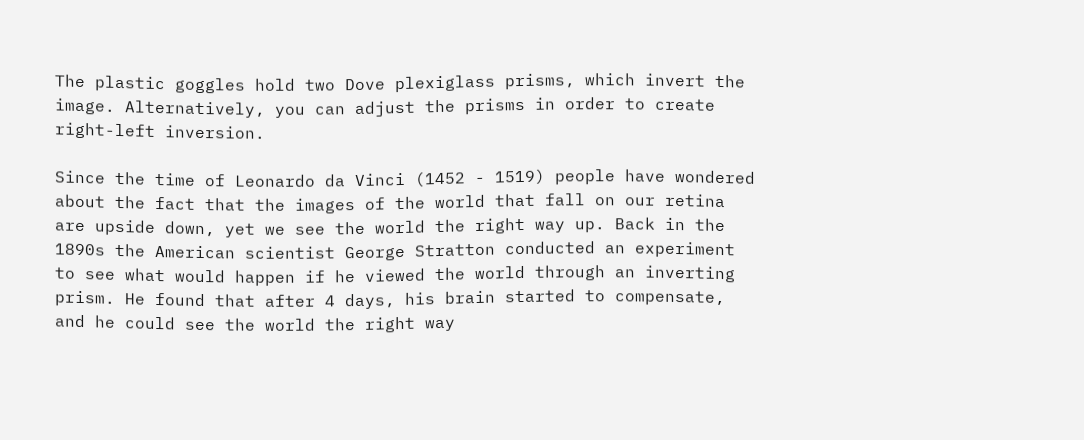The plastic goggles hold two Dove plexiglass prisms, which invert the image. Alternatively, you can adjust the prisms in order to create right-left inversion.

Since the time of Leonardo da Vinci (1452 - 1519) people have wondered about the fact that the images of the world that fall on our retina are upside down, yet we see the world the right way up. Back in the 1890s the American scientist George Stratton conducted an experiment to see what would happen if he viewed the world through an inverting prism. He found that after 4 days, his brain started to compensate, and he could see the world the right way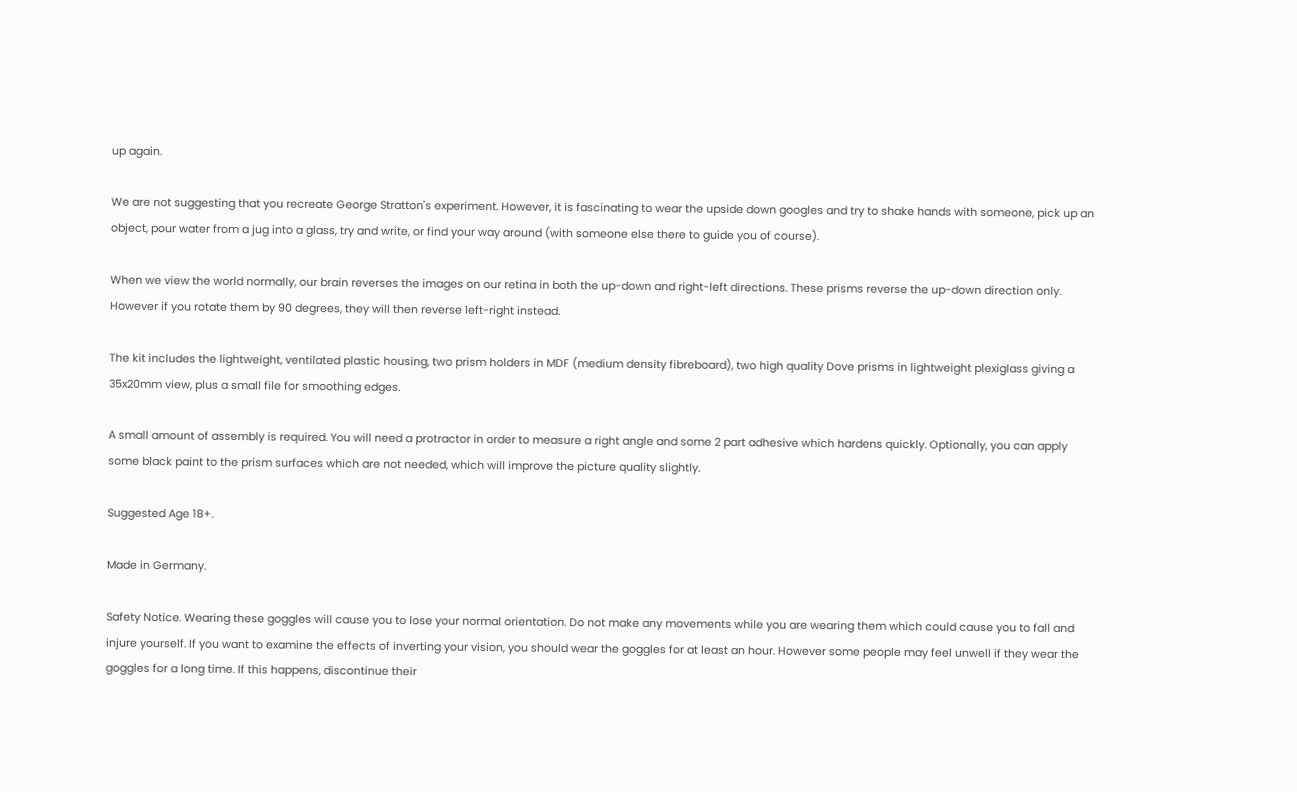up again.

We are not suggesting that you recreate George Stratton's experiment. However, it is fascinating to wear the upside down googles and try to shake hands with someone, pick up an object, pour water from a jug into a glass, try and write, or find your way around (with someone else there to guide you of course).

When we view the world normally, our brain reverses the images on our retina in both the up-down and right-left directions. These prisms reverse the up-down direction only. However if you rotate them by 90 degrees, they will then reverse left-right instead.

The kit includes the lightweight, ventilated plastic housing, two prism holders in MDF (medium density fibreboard), two high quality Dove prisms in lightweight plexiglass giving a 35x20mm view, plus a small file for smoothing edges.

A small amount of assembly is required. You will need a protractor in order to measure a right angle and some 2 part adhesive which hardens quickly. Optionally, you can apply some black paint to the prism surfaces which are not needed, which will improve the picture quality slightly.

Suggested Age 18+.

Made in Germany.

Safety Notice. Wearing these goggles will cause you to lose your normal orientation. Do not make any movements while you are wearing them which could cause you to fall and injure yourself. If you want to examine the effects of inverting your vision, you should wear the goggles for at least an hour. However some people may feel unwell if they wear the goggles for a long time. If this happens, discontinue their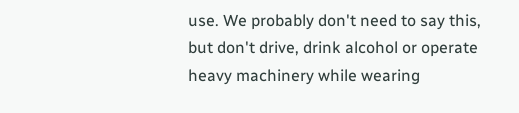use. We probably don't need to say this, but don't drive, drink alcohol or operate heavy machinery while wearing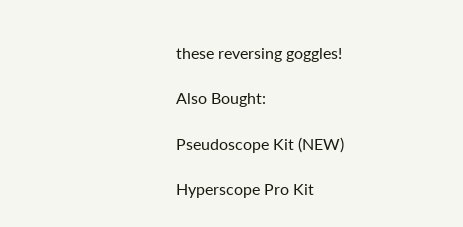these reversing goggles!

Also Bought:

Pseudoscope Kit (NEW)

Hyperscope Pro Kit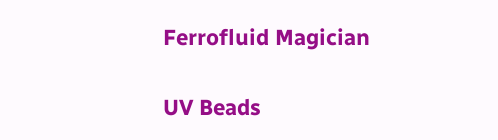Ferrofluid Magician

UV Beads